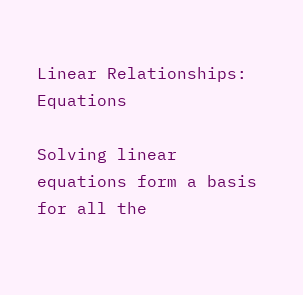Linear Relationships: Equations

Solving linear equations form a basis for all the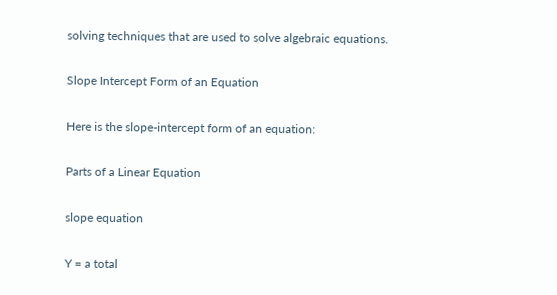solving techniques that are used to solve algebraic equations.

Slope Intercept Form of an Equation

Here is the slope-intercept form of an equation:

Parts of a Linear Equation

slope equation

Y = a total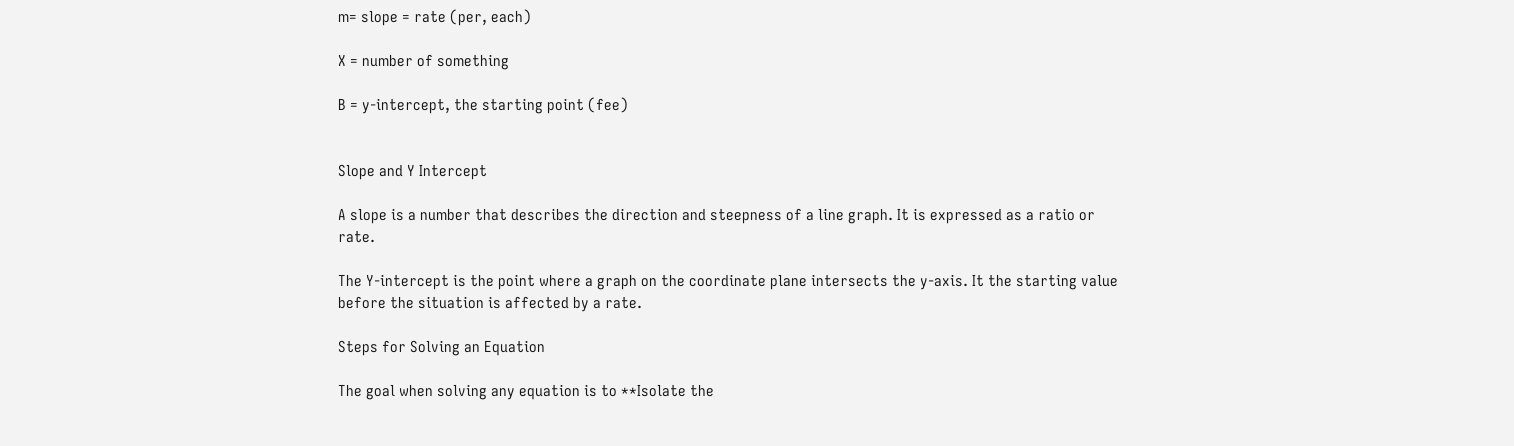m= slope = rate (per, each)

X = number of something

B = y-intercept, the starting point (fee)


Slope and Y Intercept

A slope is a number that describes the direction and steepness of a line graph. It is expressed as a ratio or rate.

The Y-intercept is the point where a graph on the coordinate plane intersects the y-axis. It the starting value before the situation is affected by a rate.

Steps for Solving an Equation

The goal when solving any equation is to **Isolate the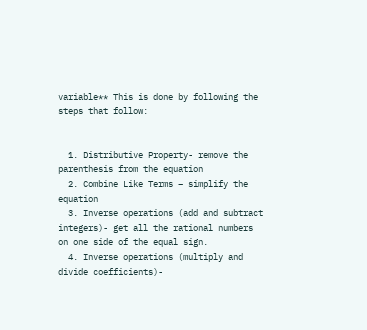variable** This is done by following the steps that follow:


  1. Distributive Property- remove the parenthesis from the equation
  2. Combine Like Terms – simplify the equation
  3. Inverse operations (add and subtract integers)- get all the rational numbers on one side of the equal sign.
  4. Inverse operations (multiply and divide coefficients)-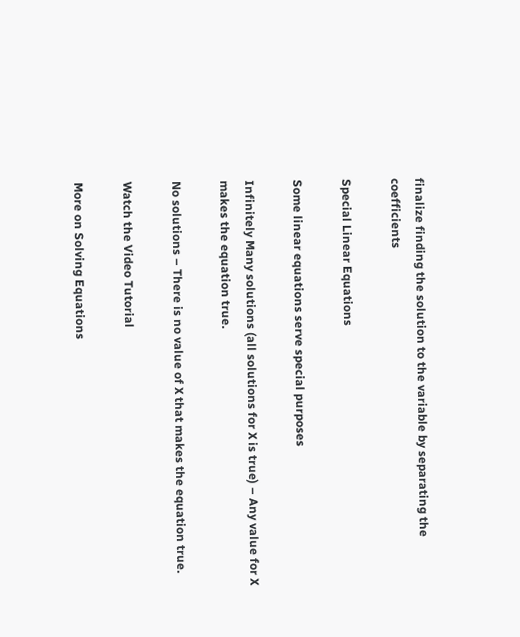finalize finding the solution to the variable by separating the coefficients

Special Linear Equations

Some linear equations serve special purposes

Infinitely Many solutions (all solutions for X is true) – Any value for X makes the equation true.

No solutions – There is no value of X that makes the equation true.

Watch the Video Tutorial

More on Solving Equations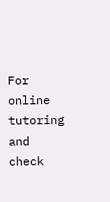For online tutoring and check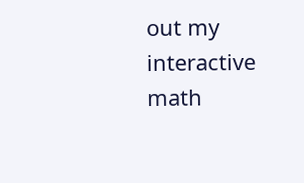out my interactive math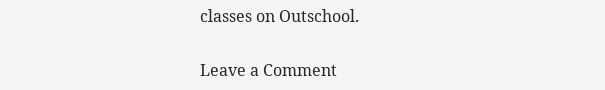classes on Outschool.

Leave a Comment